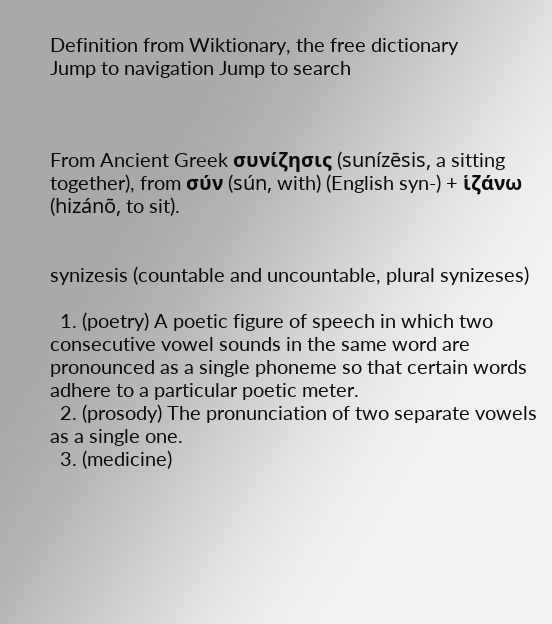Definition from Wiktionary, the free dictionary
Jump to navigation Jump to search



From Ancient Greek συνίζησις (sunízēsis, a sitting together), from σύν (sún, with) (English syn-) + ἱζάνω (hizánō, to sit).


synizesis (countable and uncountable, plural synizeses)

  1. (poetry) A poetic figure of speech in which two consecutive vowel sounds in the same word are pronounced as a single phoneme so that certain words adhere to a particular poetic meter.
  2. (prosody) The pronunciation of two separate vowels as a single one.
  3. (medicine)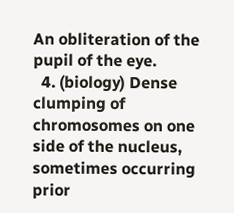An obliteration of the pupil of the eye.
  4. (biology) Dense clumping of chromosomes on one side of the nucleus, sometimes occurring prior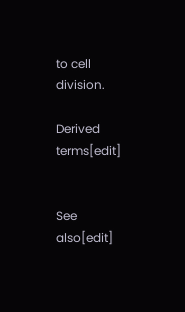to cell division.

Derived terms[edit]


See also[edit]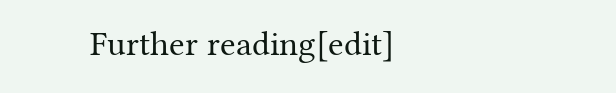Further reading[edit]